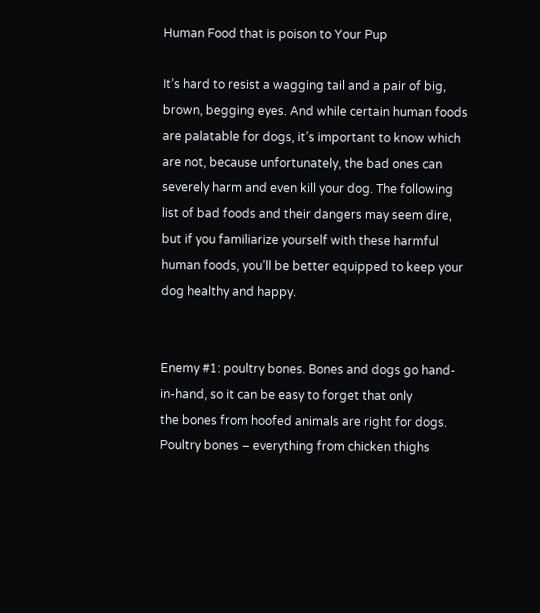Human Food that is poison to Your Pup

It’s hard to resist a wagging tail and a pair of big, brown, begging eyes. And while certain human foods are palatable for dogs, it’s important to know which are not, because unfortunately, the bad ones can severely harm and even kill your dog. The following list of bad foods and their dangers may seem dire, but if you familiarize yourself with these harmful human foods, you’ll be better equipped to keep your dog healthy and happy.


Enemy #1: poultry bones. Bones and dogs go hand-in-hand, so it can be easy to forget that only
the bones from hoofed animals are right for dogs. Poultry bones – everything from chicken thighs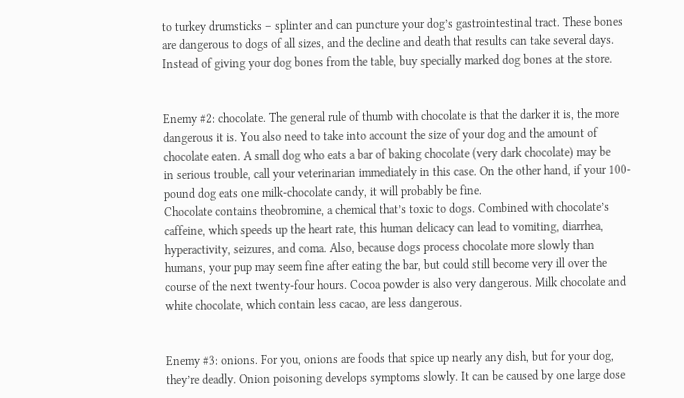to turkey drumsticks – splinter and can puncture your dog’s gastrointestinal tract. These bones
are dangerous to dogs of all sizes, and the decline and death that results can take several days.
Instead of giving your dog bones from the table, buy specially marked dog bones at the store.


Enemy #2: chocolate. The general rule of thumb with chocolate is that the darker it is, the more
dangerous it is. You also need to take into account the size of your dog and the amount of
chocolate eaten. A small dog who eats a bar of baking chocolate (very dark chocolate) may be
in serious trouble, call your veterinarian immediately in this case. On the other hand, if your 100-
pound dog eats one milk-chocolate candy, it will probably be fine.
Chocolate contains theobromine, a chemical that’s toxic to dogs. Combined with chocolate’s
caffeine, which speeds up the heart rate, this human delicacy can lead to vomiting, diarrhea,
hyperactivity, seizures, and coma. Also, because dogs process chocolate more slowly than
humans, your pup may seem fine after eating the bar, but could still become very ill over the
course of the next twenty-four hours. Cocoa powder is also very dangerous. Milk chocolate and
white chocolate, which contain less cacao, are less dangerous.


Enemy #3: onions. For you, onions are foods that spice up nearly any dish, but for your dog,
they’re deadly. Onion poisoning develops symptoms slowly. It can be caused by one large dose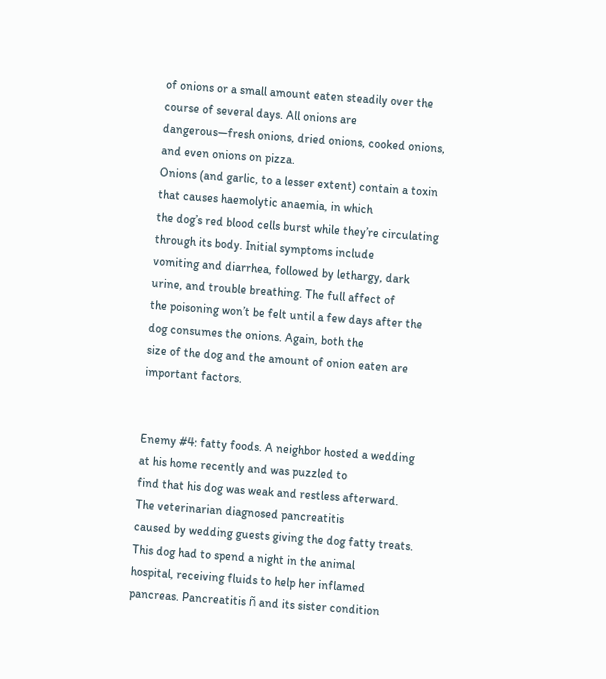of onions or a small amount eaten steadily over the course of several days. All onions are
dangerous—fresh onions, dried onions, cooked onions, and even onions on pizza.
Onions (and garlic, to a lesser extent) contain a toxin that causes haemolytic anaemia, in which
the dog’s red blood cells burst while they’re circulating through its body. Initial symptoms include
vomiting and diarrhea, followed by lethargy, dark urine, and trouble breathing. The full affect of
the poisoning won’t be felt until a few days after the dog consumes the onions. Again, both the
size of the dog and the amount of onion eaten are important factors.


Enemy #4: fatty foods. A neighbor hosted a wedding at his home recently and was puzzled to
find that his dog was weak and restless afterward. The veterinarian diagnosed pancreatitis
caused by wedding guests giving the dog fatty treats. This dog had to spend a night in the animal
hospital, receiving fluids to help her inflamed pancreas. Pancreatitis ñ and its sister condition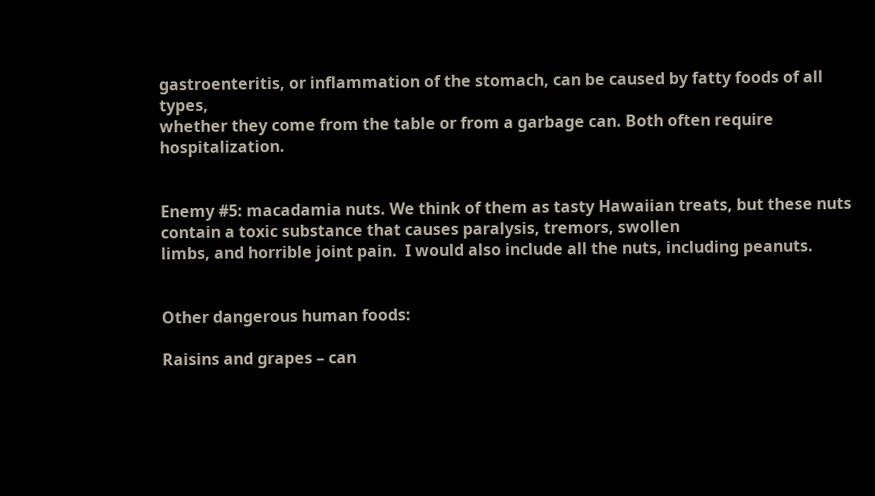gastroenteritis, or inflammation of the stomach, can be caused by fatty foods of all types,
whether they come from the table or from a garbage can. Both often require hospitalization.


Enemy #5: macadamia nuts. We think of them as tasty Hawaiian treats, but these nuts contain a toxic substance that causes paralysis, tremors, swollen
limbs, and horrible joint pain.  I would also include all the nuts, including peanuts.


Other dangerous human foods:

Raisins and grapes – can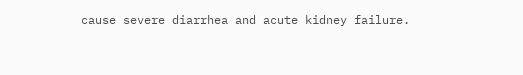cause severe diarrhea and acute kidney failure.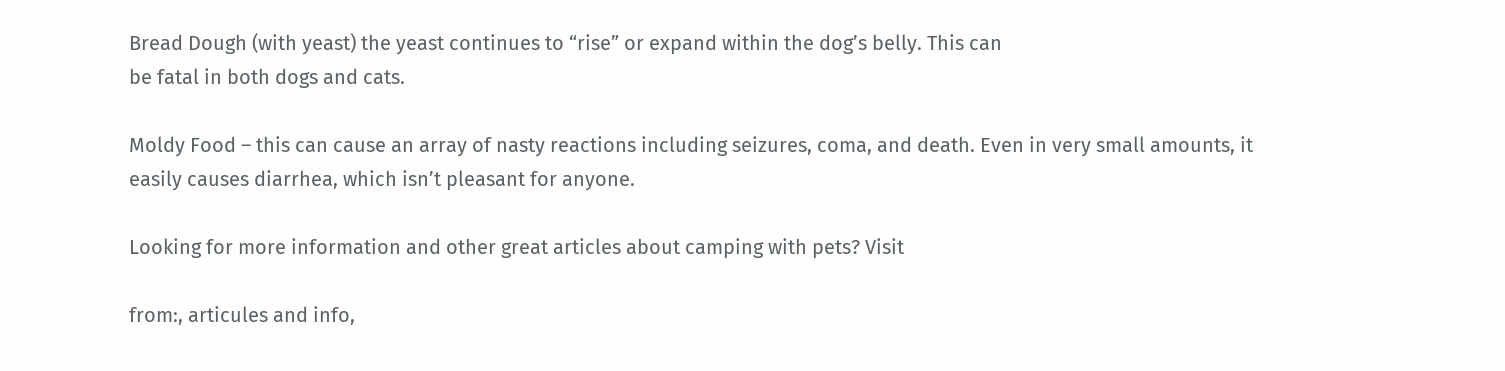Bread Dough (with yeast) the yeast continues to “rise” or expand within the dog’s belly. This can
be fatal in both dogs and cats.

Moldy Food – this can cause an array of nasty reactions including seizures, coma, and death. Even in very small amounts, it easily causes diarrhea, which isn’t pleasant for anyone.

Looking for more information and other great articles about camping with pets? Visit

from:, articules and info,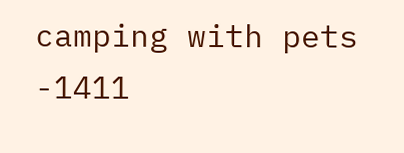camping with pets -1411